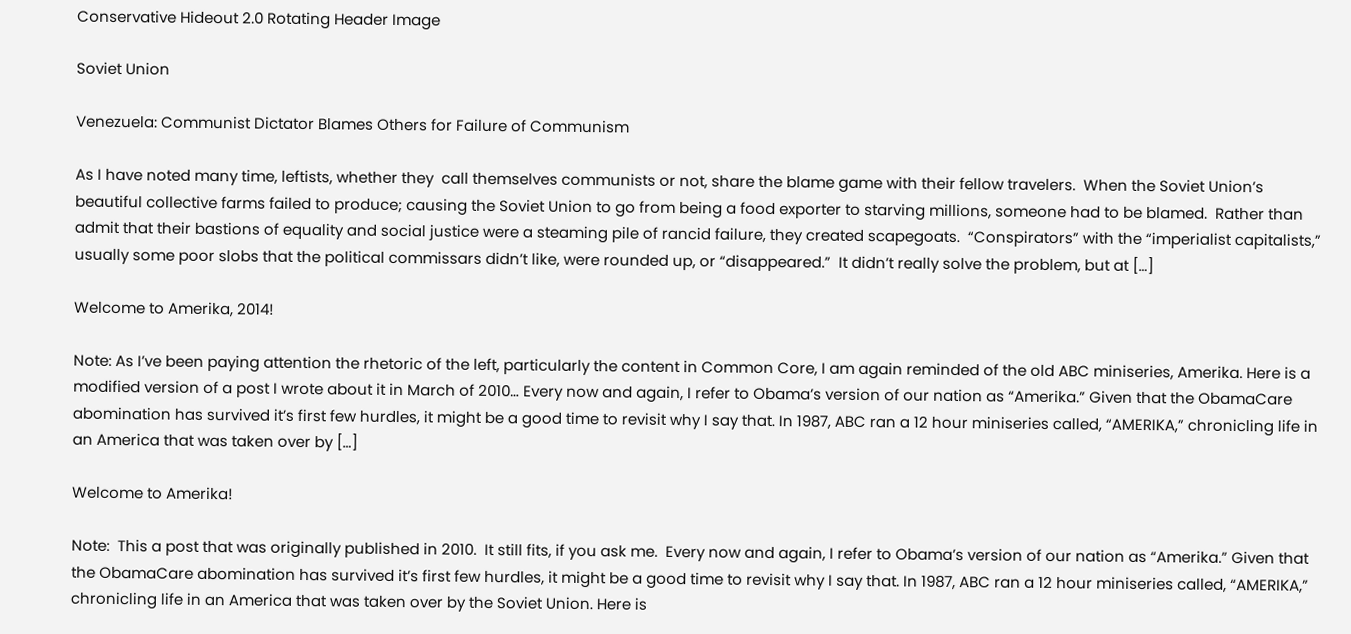Conservative Hideout 2.0 Rotating Header Image

Soviet Union

Venezuela: Communist Dictator Blames Others for Failure of Communism

As I have noted many time, leftists, whether they  call themselves communists or not, share the blame game with their fellow travelers.  When the Soviet Union’s beautiful collective farms failed to produce; causing the Soviet Union to go from being a food exporter to starving millions, someone had to be blamed.  Rather than admit that their bastions of equality and social justice were a steaming pile of rancid failure, they created scapegoats.  “Conspirators” with the “imperialist capitalists,” usually some poor slobs that the political commissars didn’t like, were rounded up, or “disappeared.”  It didn’t really solve the problem, but at […]

Welcome to Amerika, 2014!

Note: As I’ve been paying attention the rhetoric of the left, particularly the content in Common Core, I am again reminded of the old ABC miniseries, Amerika. Here is a modified version of a post I wrote about it in March of 2010… Every now and again, I refer to Obama’s version of our nation as “Amerika.” Given that the ObamaCare abomination has survived it’s first few hurdles, it might be a good time to revisit why I say that. In 1987, ABC ran a 12 hour miniseries called, “AMERIKA,” chronicling life in an America that was taken over by […]

Welcome to Amerika!

Note:  This a post that was originally published in 2010.  It still fits, if you ask me.  Every now and again, I refer to Obama’s version of our nation as “Amerika.” Given that the ObamaCare abomination has survived it’s first few hurdles, it might be a good time to revisit why I say that. In 1987, ABC ran a 12 hour miniseries called, “AMERIKA,” chronicling life in an America that was taken over by the Soviet Union. Here is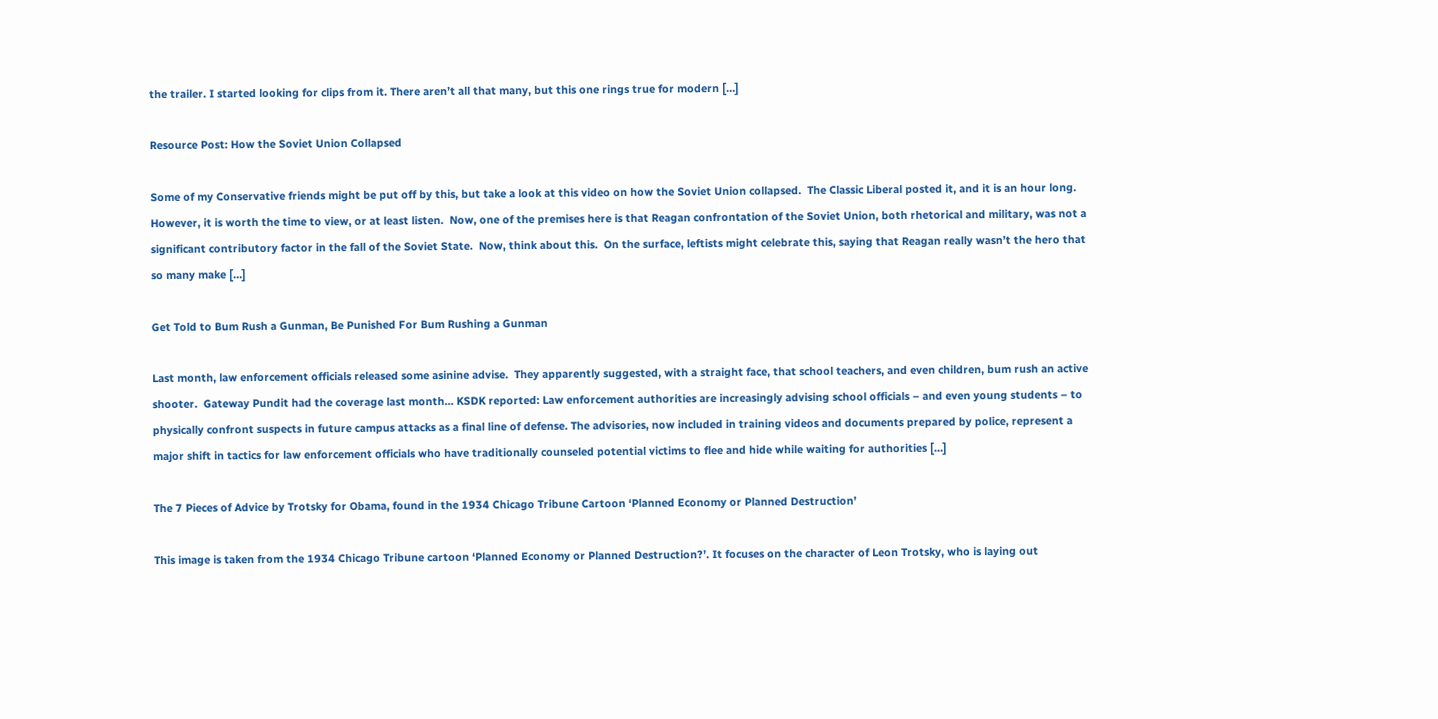the trailer. I started looking for clips from it. There aren’t all that many, but this one rings true for modern […]

Resource Post: How the Soviet Union Collapsed

Some of my Conservative friends might be put off by this, but take a look at this video on how the Soviet Union collapsed.  The Classic Liberal posted it, and it is an hour long.  However, it is worth the time to view, or at least listen.  Now, one of the premises here is that Reagan confrontation of the Soviet Union, both rhetorical and military, was not a significant contributory factor in the fall of the Soviet State.  Now, think about this.  On the surface, leftists might celebrate this, saying that Reagan really wasn’t the hero that so many make […]

Get Told to Bum Rush a Gunman, Be Punished For Bum Rushing a Gunman

Last month, law enforcement officials released some asinine advise.  They apparently suggested, with a straight face, that school teachers, and even children, bum rush an active shooter.  Gateway Pundit had the coverage last month… KSDK reported: Law enforcement authorities are increasingly advising school officials – and even young students – to physically confront suspects in future campus attacks as a final line of defense. The advisories, now included in training videos and documents prepared by police, represent a major shift in tactics for law enforcement officials who have traditionally counseled potential victims to flee and hide while waiting for authorities […]

The 7 Pieces of Advice by Trotsky for Obama, found in the 1934 Chicago Tribune Cartoon ‘Planned Economy or Planned Destruction’

This image is taken from the 1934 Chicago Tribune cartoon ‘Planned Economy or Planned Destruction?’. It focuses on the character of Leon Trotsky, who is laying out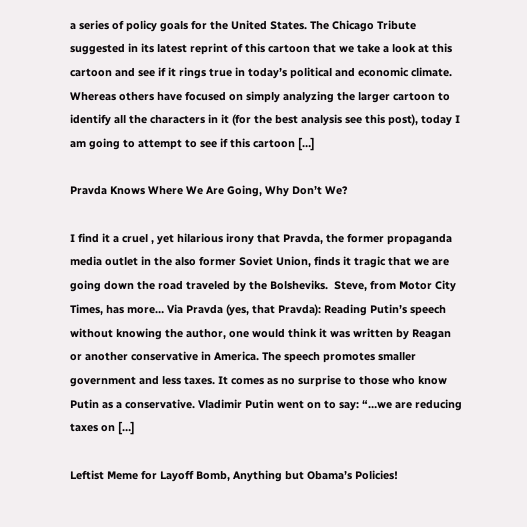a series of policy goals for the United States. The Chicago Tribute suggested in its latest reprint of this cartoon that we take a look at this cartoon and see if it rings true in today’s political and economic climate. Whereas others have focused on simply analyzing the larger cartoon to identify all the characters in it (for the best analysis see this post), today I am going to attempt to see if this cartoon […]

Pravda Knows Where We Are Going, Why Don’t We?

I find it a cruel , yet hilarious irony that Pravda, the former propaganda media outlet in the also former Soviet Union, finds it tragic that we are going down the road traveled by the Bolsheviks.  Steve, from Motor City Times, has more… Via Pravda (yes, that Pravda): Reading Putin’s speech without knowing the author, one would think it was written by Reagan or another conservative in America. The speech promotes smaller government and less taxes. It comes as no surprise to those who know Putin as a conservative. Vladimir Putin went on to say: “…we are reducing taxes on […]

Leftist Meme for Layoff Bomb, Anything but Obama’s Policies!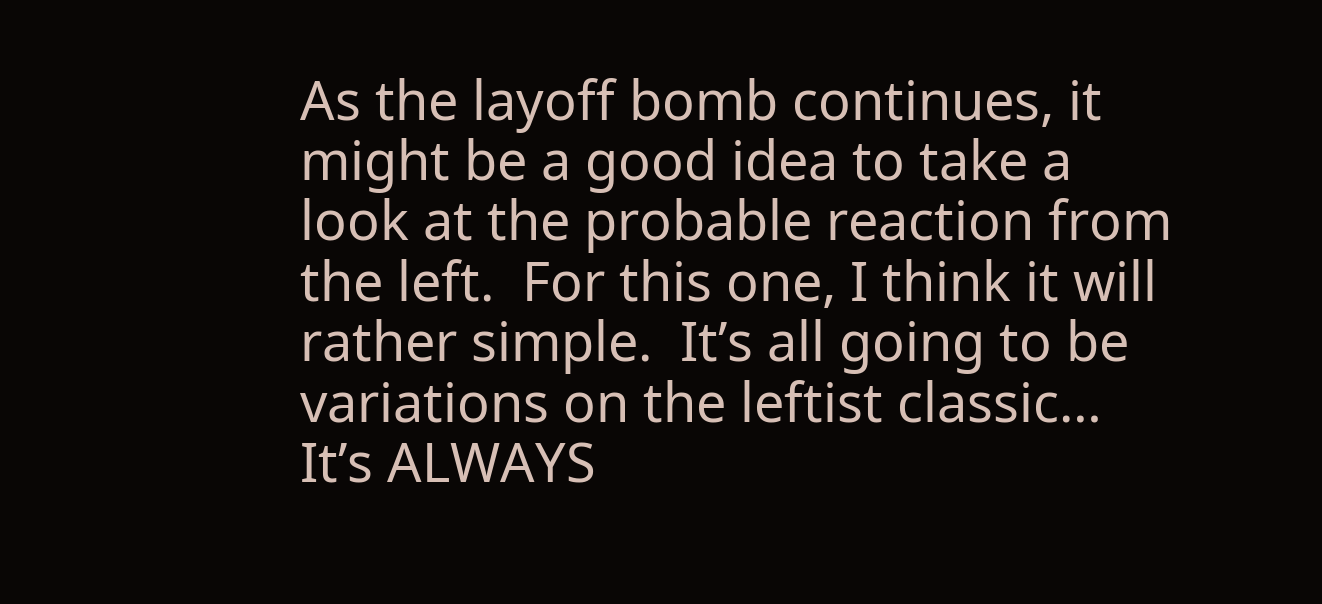As the layoff bomb continues, it might be a good idea to take a look at the probable reaction from the left.  For this one, I think it will rather simple.  It’s all going to be variations on the leftist classic… It’s ALWAYS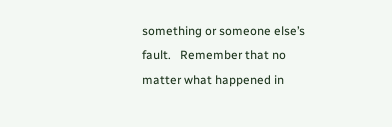something or someone else’s fault.   Remember that no matter what happened in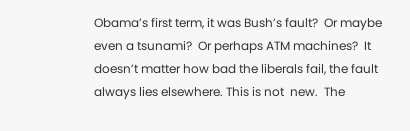Obama’s first term, it was Bush’s fault?  Or maybe even a tsunami?  Or perhaps ATM machines?  It doesn’t matter how bad the liberals fail, the fault always lies elsewhere. This is not  new.  The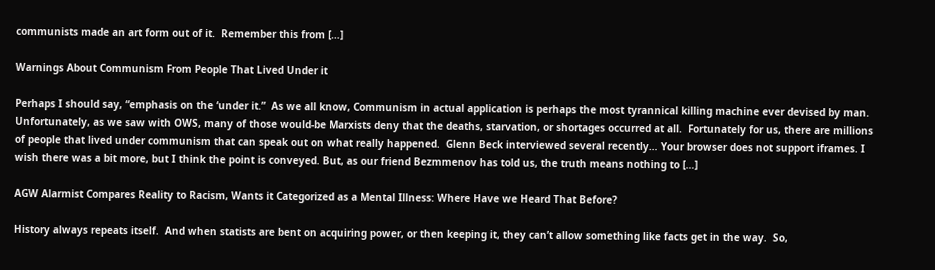communists made an art form out of it.  Remember this from […]

Warnings About Communism From People That Lived Under it

Perhaps I should say, “emphasis on the ‘under it.”  As we all know, Communism in actual application is perhaps the most tyrannical killing machine ever devised by man.  Unfortunately, as we saw with OWS, many of those would-be Marxists deny that the deaths, starvation, or shortages occurred at all.  Fortunately for us, there are millions of people that lived under communism that can speak out on what really happened.  Glenn Beck interviewed several recently… Your browser does not support iframes. I wish there was a bit more, but I think the point is conveyed. But, as our friend Bezmmenov has told us, the truth means nothing to […]

AGW Alarmist Compares Reality to Racism, Wants it Categorized as a Mental Illness: Where Have we Heard That Before?

History always repeats itself.  And when statists are bent on acquiring power, or then keeping it, they can’t allow something like facts get in the way.  So,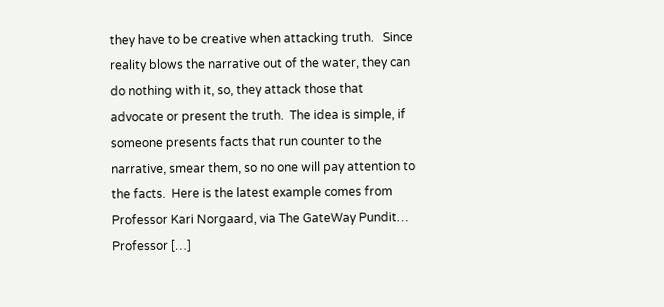they have to be creative when attacking truth.   Since reality blows the narrative out of the water, they can do nothing with it, so, they attack those that advocate or present the truth.  The idea is simple, if someone presents facts that run counter to the narrative, smear them, so no one will pay attention to the facts.  Here is the latest example comes from Professor Kari Norgaard, via The GateWay Pundit… Professor […]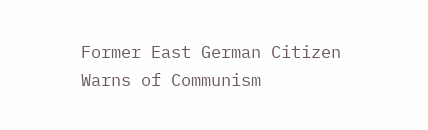Former East German Citizen Warns of Communism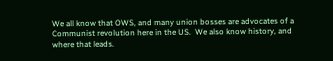We all know that OWS, and many union bosses are advocates of a Communist revolution here in the US.  We also know history, and where that leads.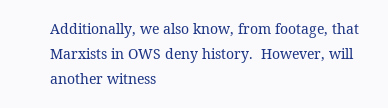Additionally, we also know, from footage, that Marxists in OWS deny history.  However, will another witness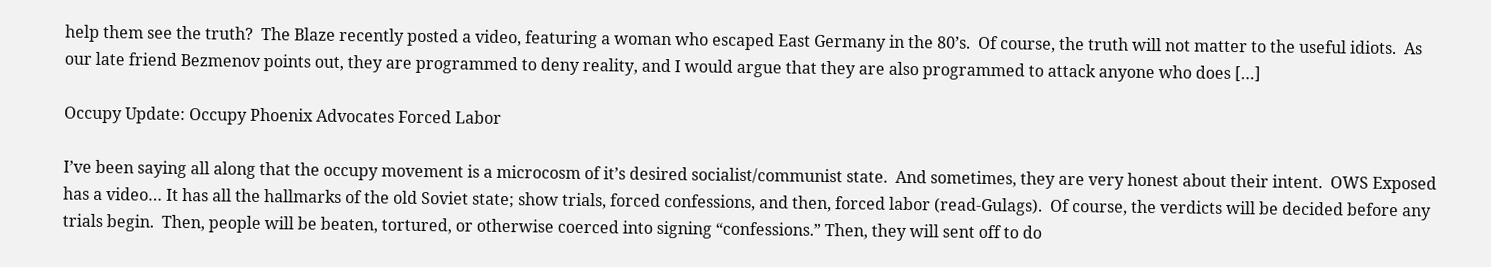help them see the truth?  The Blaze recently posted a video, featuring a woman who escaped East Germany in the 80’s.  Of course, the truth will not matter to the useful idiots.  As our late friend Bezmenov points out, they are programmed to deny reality, and I would argue that they are also programmed to attack anyone who does […]

Occupy Update: Occupy Phoenix Advocates Forced Labor

I’ve been saying all along that the occupy movement is a microcosm of it’s desired socialist/communist state.  And sometimes, they are very honest about their intent.  OWS Exposed has a video… It has all the hallmarks of the old Soviet state; show trials, forced confessions, and then, forced labor (read-Gulags).  Of course, the verdicts will be decided before any trials begin.  Then, people will be beaten, tortured, or otherwise coerced into signing “confessions.” Then, they will sent off to do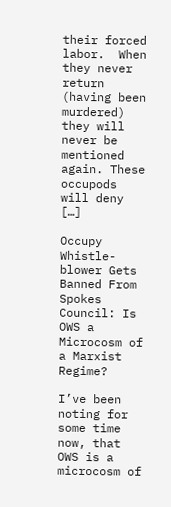their forced labor.  When they never return (having been murdered) they will never be mentioned again. These occupods will deny […]

Occupy Whistle-blower Gets Banned From Spokes Council: Is OWS a Microcosm of a Marxist Regime?

I’ve been noting for some time now, that OWS is a microcosm of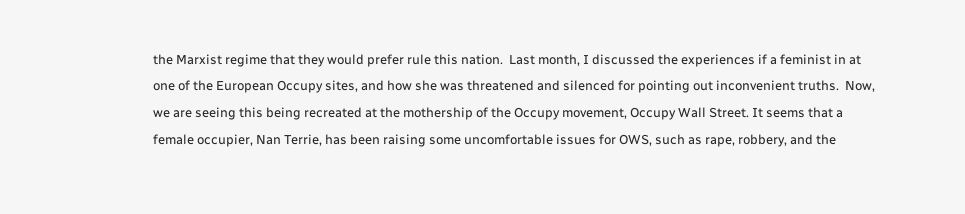the Marxist regime that they would prefer rule this nation.  Last month, I discussed the experiences if a feminist in at one of the European Occupy sites, and how she was threatened and silenced for pointing out inconvenient truths.  Now, we are seeing this being recreated at the mothership of the Occupy movement, Occupy Wall Street. It seems that a female occupier, Nan Terrie, has been raising some uncomfortable issues for OWS, such as rape, robbery, and the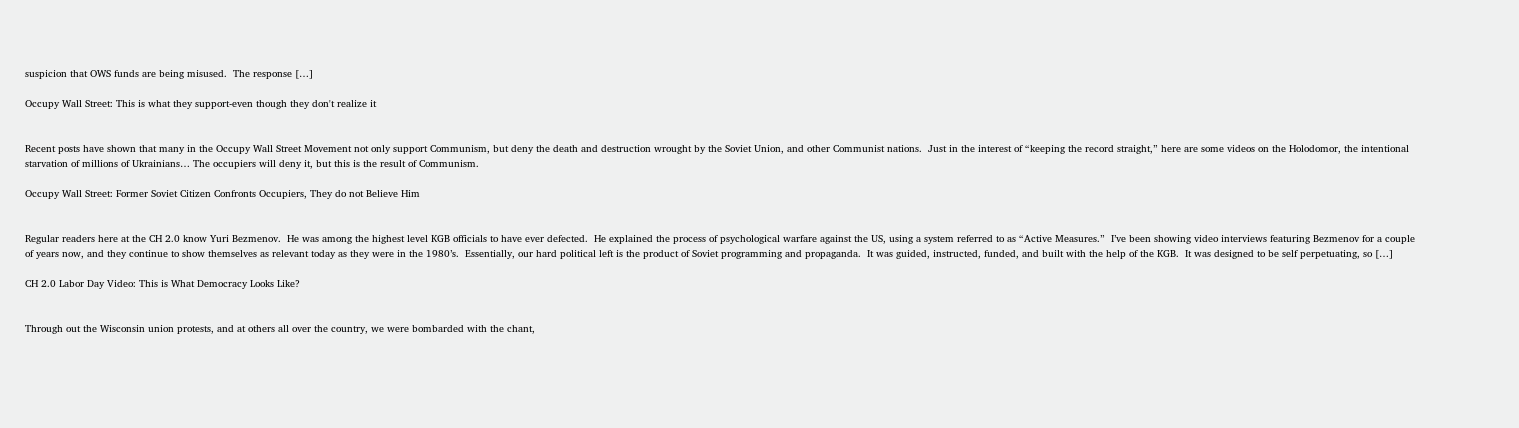suspicion that OWS funds are being misused.  The response […]

Occupy Wall Street: This is what they support-even though they don't realize it


Recent posts have shown that many in the Occupy Wall Street Movement not only support Communism, but deny the death and destruction wrought by the Soviet Union, and other Communist nations.  Just in the interest of “keeping the record straight,” here are some videos on the Holodomor, the intentional starvation of millions of Ukrainians… The occupiers will deny it, but this is the result of Communism.

Occupy Wall Street: Former Soviet Citizen Confronts Occupiers, They do not Believe Him


Regular readers here at the CH 2.0 know Yuri Bezmenov.  He was among the highest level KGB officials to have ever defected.  He explained the process of psychological warfare against the US, using a system referred to as “Active Measures.”  I’ve been showing video interviews featuring Bezmenov for a couple of years now, and they continue to show themselves as relevant today as they were in the 1980’s.  Essentially, our hard political left is the product of Soviet programming and propaganda.  It was guided, instructed, funded, and built with the help of the KGB.  It was designed to be self perpetuating, so […]

CH 2.0 Labor Day Video: This is What Democracy Looks Like?


Through out the Wisconsin union protests, and at others all over the country, we were bombarded with the chant,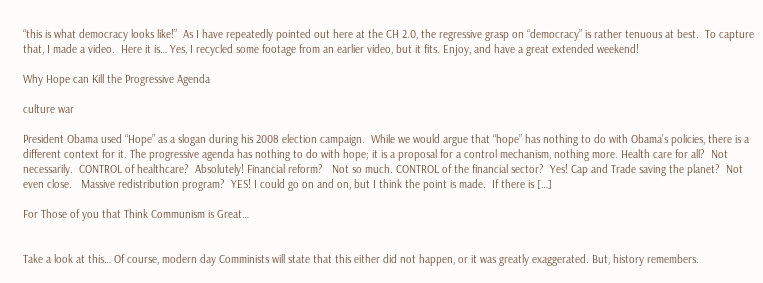“this is what democracy looks like!”  As I have repeatedly pointed out here at the CH 2.0, the regressive grasp on “democracy” is rather tenuous at best.  To capture that, I made a video.  Here it is… Yes, I recycled some footage from an earlier video, but it fits. Enjoy, and have a great extended weekend!

Why Hope can Kill the Progressive Agenda

culture war

President Obama used “Hope” as a slogan during his 2008 election campaign.  While we would argue that “hope” has nothing to do with Obama’s policies, there is a different context for it. The progressive agenda has nothing to do with hope; it is a proposal for a control mechanism, nothing more. Health care for all?  Not necessarily.  CONTROL of healthcare?  Absolutely! Financial reform?   Not so much. CONTROL of the financial sector?  Yes! Cap and Trade saving the planet?  Not even close.   Massive redistribution program?  YES! I could go on and on, but I think the point is made.  If there is […]

For Those of you that Think Communism is Great…


Take a look at this… Of course, modern day Comminists will state that this either did not happen, or it was greatly exaggerated. But, history remembers.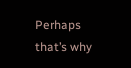Perhaps that’s why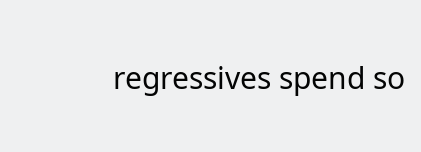regressives spend so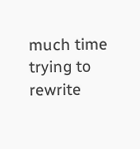much time trying to rewrite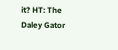it? HT: The Daley Gator